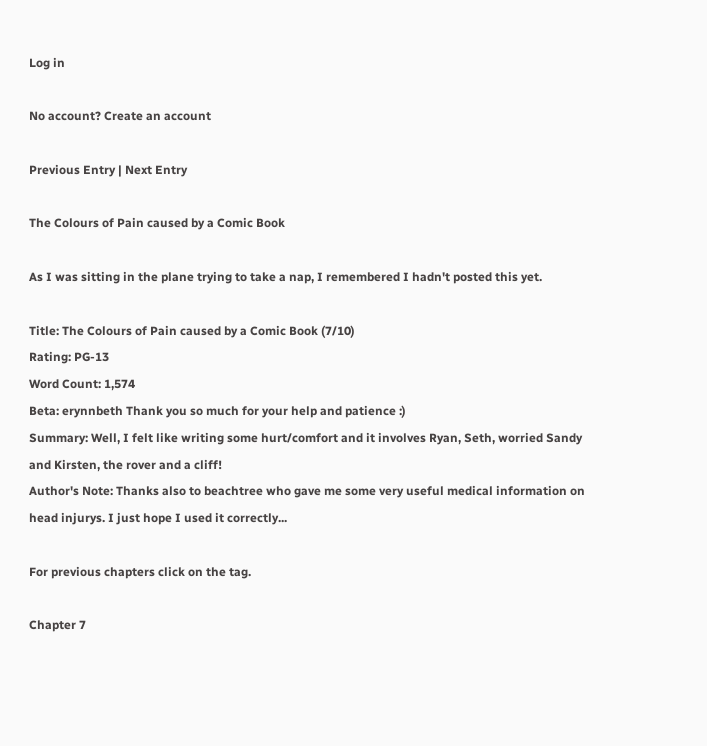Log in

No account? Create an account

Previous Entry | Next Entry

The Colours of Pain caused by a Comic Book

As I was sitting in the plane trying to take a nap, I remembered I hadn't posted this yet.

Title: The Colours of Pain caused by a Comic Book (7/10)
Rating: PG-13
Word Count: 1,574
Beta: erynnbeth Thank you so much for your help and patience :)
Summary: Well, I felt like writing some hurt/comfort and it involves Ryan, Seth, worried Sandy and Kirsten, the rover and a cliff!
Author's Note: Thanks also to beachtree who gave me some very useful medical information on head injurys. I just hope I used it correctly...

For previous chapters click on the tag.

Chapter 7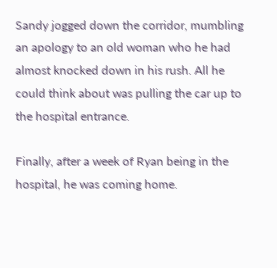Sandy jogged down the corridor, mumbling an apology to an old woman who he had almost knocked down in his rush. All he could think about was pulling the car up to the hospital entrance.

Finally, after a week of Ryan being in the hospital, he was coming home.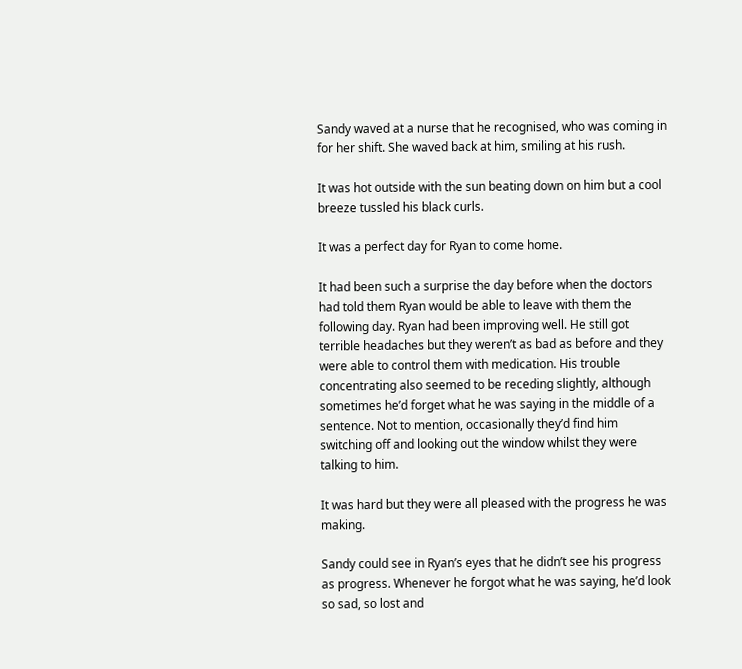Sandy waved at a nurse that he recognised, who was coming in for her shift. She waved back at him, smiling at his rush.

It was hot outside with the sun beating down on him but a cool breeze tussled his black curls.

It was a perfect day for Ryan to come home.

It had been such a surprise the day before when the doctors had told them Ryan would be able to leave with them the following day. Ryan had been improving well. He still got terrible headaches but they weren’t as bad as before and they were able to control them with medication. His trouble concentrating also seemed to be receding slightly, although sometimes he’d forget what he was saying in the middle of a sentence. Not to mention, occasionally they’d find him switching off and looking out the window whilst they were talking to him.

It was hard but they were all pleased with the progress he was making.

Sandy could see in Ryan’s eyes that he didn’t see his progress as progress. Whenever he forgot what he was saying, he’d look so sad, so lost and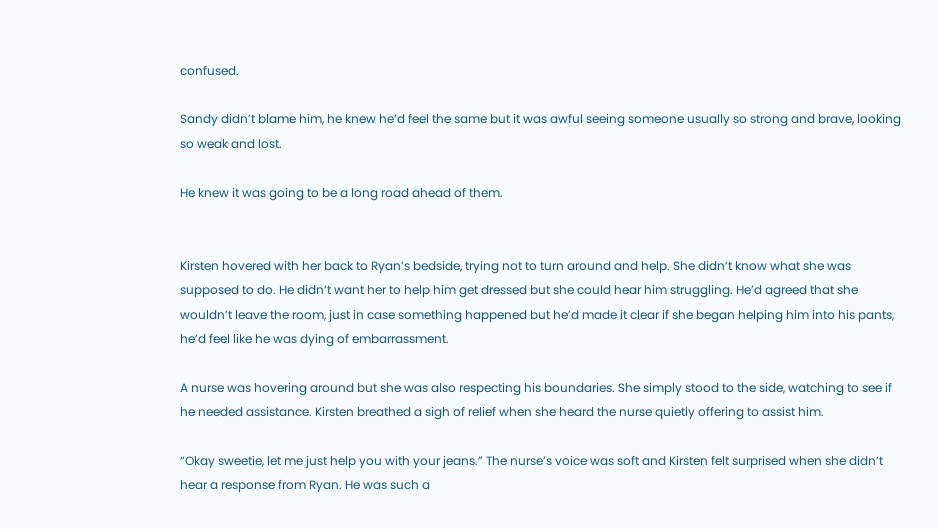confused.

Sandy didn’t blame him, he knew he’d feel the same but it was awful seeing someone usually so strong and brave, looking so weak and lost.

He knew it was going to be a long road ahead of them.


Kirsten hovered with her back to Ryan’s bedside, trying not to turn around and help. She didn’t know what she was supposed to do. He didn’t want her to help him get dressed but she could hear him struggling. He’d agreed that she wouldn’t leave the room, just in case something happened but he’d made it clear if she began helping him into his pants, he’d feel like he was dying of embarrassment.

A nurse was hovering around but she was also respecting his boundaries. She simply stood to the side, watching to see if he needed assistance. Kirsten breathed a sigh of relief when she heard the nurse quietly offering to assist him.

“Okay sweetie, let me just help you with your jeans.” The nurse’s voice was soft and Kirsten felt surprised when she didn’t hear a response from Ryan. He was such a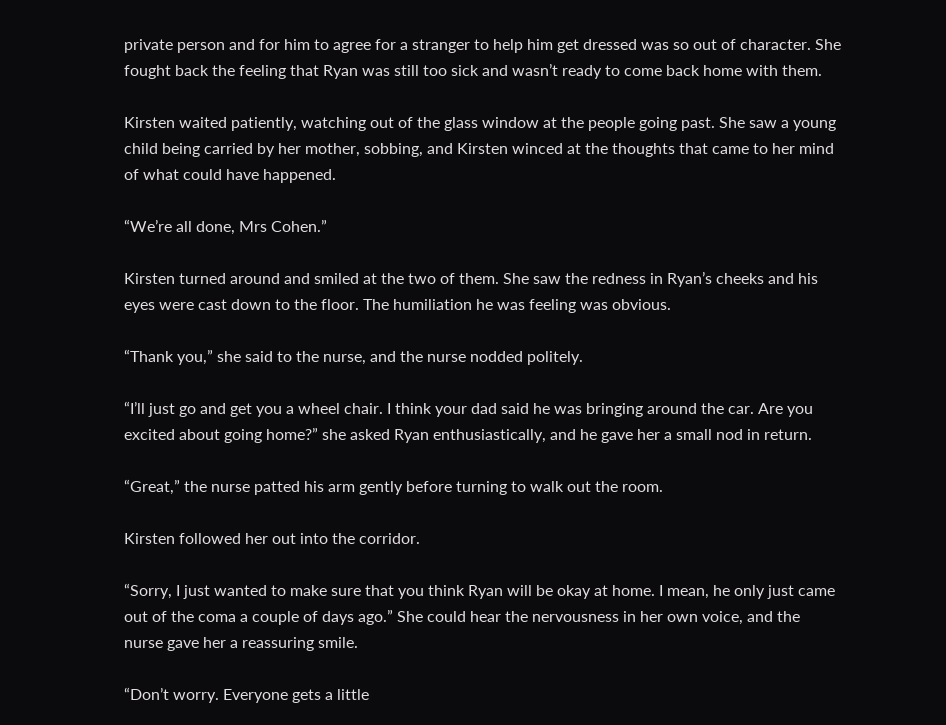private person and for him to agree for a stranger to help him get dressed was so out of character. She fought back the feeling that Ryan was still too sick and wasn’t ready to come back home with them.

Kirsten waited patiently, watching out of the glass window at the people going past. She saw a young child being carried by her mother, sobbing, and Kirsten winced at the thoughts that came to her mind of what could have happened.

“We’re all done, Mrs Cohen.”

Kirsten turned around and smiled at the two of them. She saw the redness in Ryan’s cheeks and his eyes were cast down to the floor. The humiliation he was feeling was obvious.

“Thank you,” she said to the nurse, and the nurse nodded politely.

“I’ll just go and get you a wheel chair. I think your dad said he was bringing around the car. Are you excited about going home?” she asked Ryan enthusiastically, and he gave her a small nod in return.

“Great,” the nurse patted his arm gently before turning to walk out the room.

Kirsten followed her out into the corridor.

“Sorry, I just wanted to make sure that you think Ryan will be okay at home. I mean, he only just came out of the coma a couple of days ago.” She could hear the nervousness in her own voice, and the nurse gave her a reassuring smile.

“Don’t worry. Everyone gets a little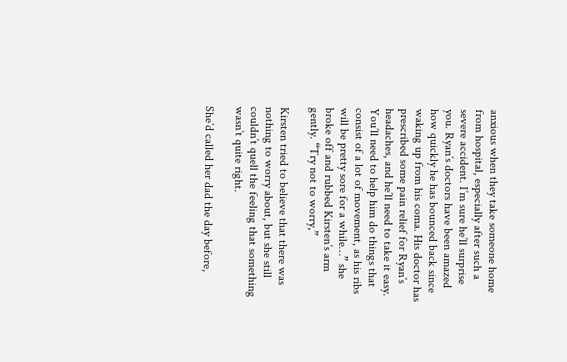anxious when they take someone home from hospital, especially after such a severe accident. I’m sure he’ll surprise you. Ryan’s doctors have been amazed how quickly he has bounced back since waking up from his coma. His doctor has prescribed some pain relief for Ryan’s headaches, and he’ll need to take it easy. You’ll need to help him do things that consist of a lot of movement, as his ribs will be pretty sore for a while…” she broke off and rubbed Kirsten’s arm gently. “Try not to worry,”

Kirsten tried to believe that there was nothing to worry about, but she still couldn’t quell the feeling that something wasn’t quite right.

She’d called her dad the day before,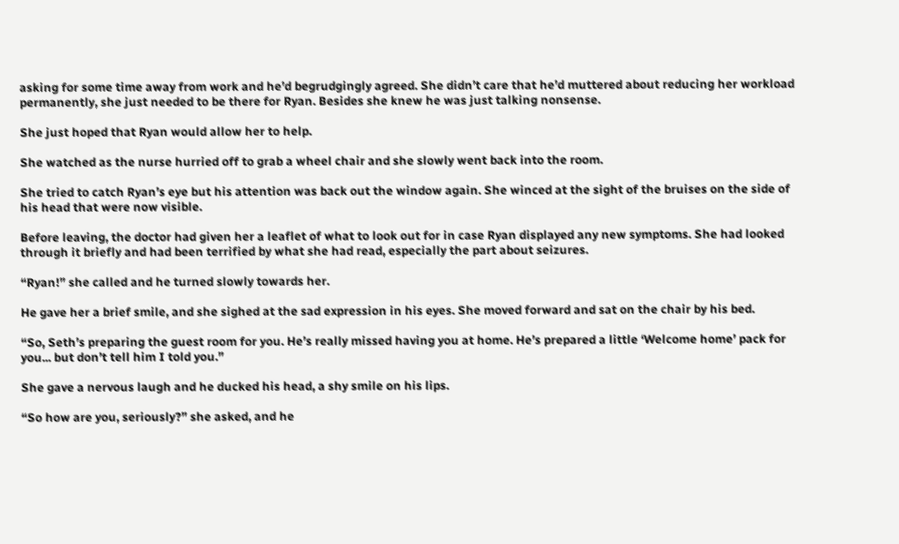asking for some time away from work and he’d begrudgingly agreed. She didn’t care that he’d muttered about reducing her workload permanently, she just needed to be there for Ryan. Besides she knew he was just talking nonsense.

She just hoped that Ryan would allow her to help.

She watched as the nurse hurried off to grab a wheel chair and she slowly went back into the room.

She tried to catch Ryan’s eye but his attention was back out the window again. She winced at the sight of the bruises on the side of his head that were now visible.

Before leaving, the doctor had given her a leaflet of what to look out for in case Ryan displayed any new symptoms. She had looked through it briefly and had been terrified by what she had read, especially the part about seizures.

“Ryan!” she called and he turned slowly towards her.

He gave her a brief smile, and she sighed at the sad expression in his eyes. She moved forward and sat on the chair by his bed.

“So, Seth’s preparing the guest room for you. He’s really missed having you at home. He’s prepared a little ‘Welcome home’ pack for you... but don’t tell him I told you.”

She gave a nervous laugh and he ducked his head, a shy smile on his lips.

“So how are you, seriously?” she asked, and he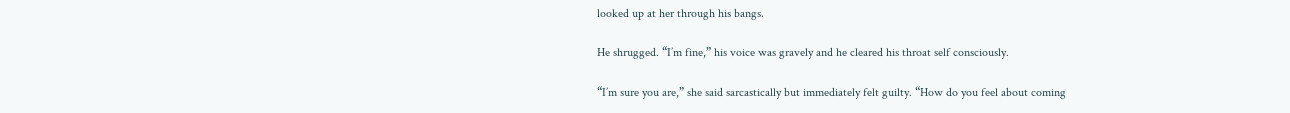looked up at her through his bangs.

He shrugged. “I’m fine,” his voice was gravely and he cleared his throat self consciously.

“I’m sure you are,” she said sarcastically but immediately felt guilty. “How do you feel about coming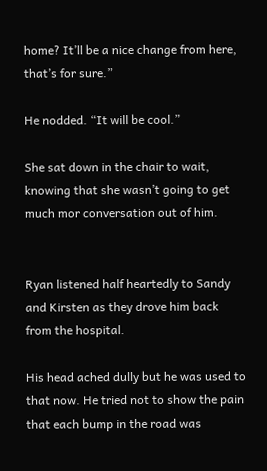home? It’ll be a nice change from here, that’s for sure.”

He nodded. “It will be cool.”

She sat down in the chair to wait, knowing that she wasn’t going to get much mor conversation out of him.


Ryan listened half heartedly to Sandy and Kirsten as they drove him back from the hospital.

His head ached dully but he was used to that now. He tried not to show the pain that each bump in the road was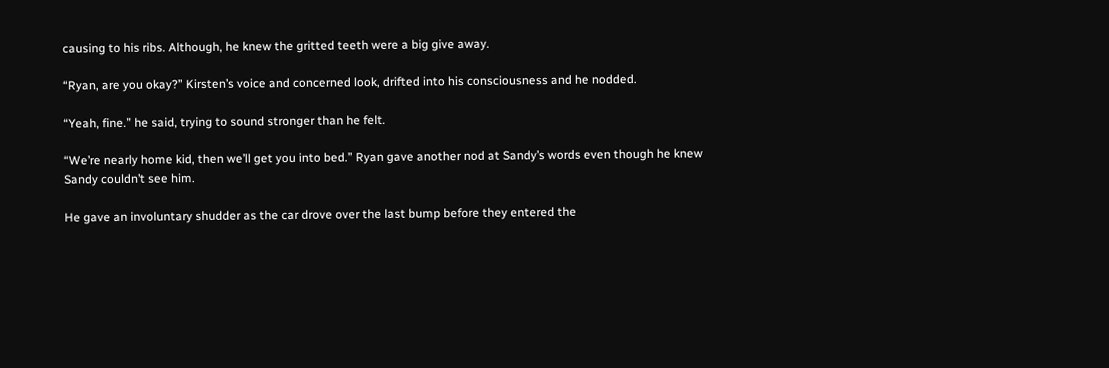causing to his ribs. Although, he knew the gritted teeth were a big give away.

“Ryan, are you okay?” Kirsten’s voice and concerned look, drifted into his consciousness and he nodded.

“Yeah, fine.” he said, trying to sound stronger than he felt.

“We’re nearly home kid, then we’ll get you into bed.” Ryan gave another nod at Sandy’s words even though he knew Sandy couldn’t see him.

He gave an involuntary shudder as the car drove over the last bump before they entered the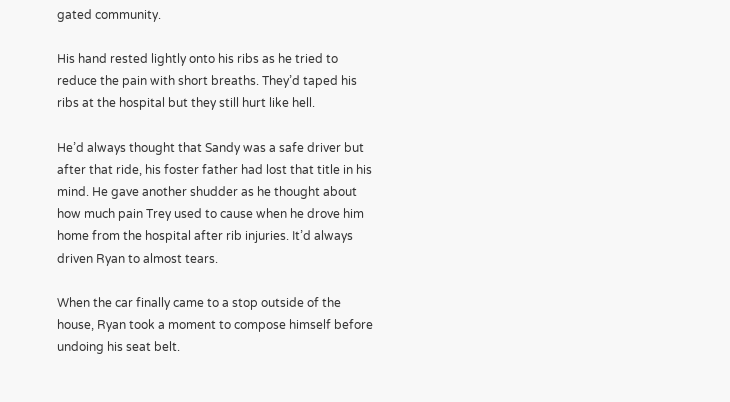gated community.

His hand rested lightly onto his ribs as he tried to reduce the pain with short breaths. They’d taped his ribs at the hospital but they still hurt like hell.

He’d always thought that Sandy was a safe driver but after that ride, his foster father had lost that title in his mind. He gave another shudder as he thought about how much pain Trey used to cause when he drove him home from the hospital after rib injuries. It’d always driven Ryan to almost tears.

When the car finally came to a stop outside of the house, Ryan took a moment to compose himself before undoing his seat belt.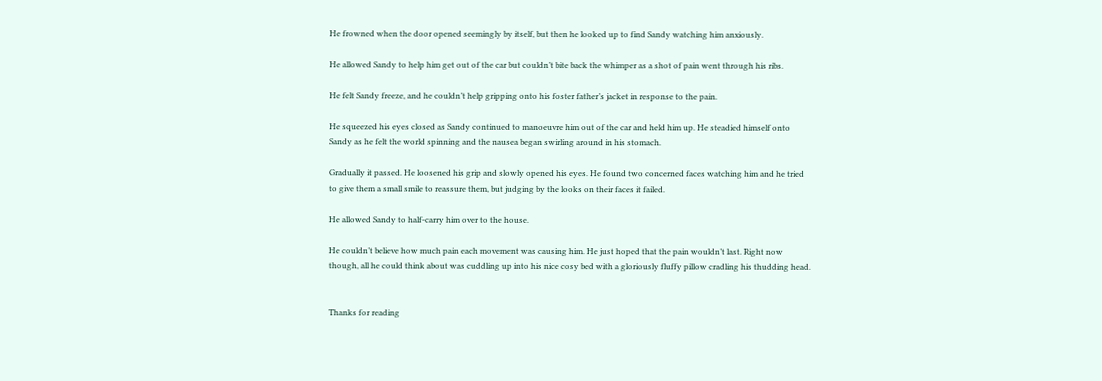He frowned when the door opened seemingly by itself, but then he looked up to find Sandy watching him anxiously.

He allowed Sandy to help him get out of the car but couldn’t bite back the whimper as a shot of pain went through his ribs.

He felt Sandy freeze, and he couldn’t help gripping onto his foster father’s jacket in response to the pain.

He squeezed his eyes closed as Sandy continued to manoeuvre him out of the car and held him up. He steadied himself onto Sandy as he felt the world spinning and the nausea began swirling around in his stomach.

Gradually it passed. He loosened his grip and slowly opened his eyes. He found two concerned faces watching him and he tried to give them a small smile to reassure them, but judging by the looks on their faces it failed.

He allowed Sandy to half-carry him over to the house.

He couldn’t believe how much pain each movement was causing him. He just hoped that the pain wouldn’t last. Right now though, all he could think about was cuddling up into his nice cosy bed with a gloriously fluffy pillow cradling his thudding head.


Thanks for reading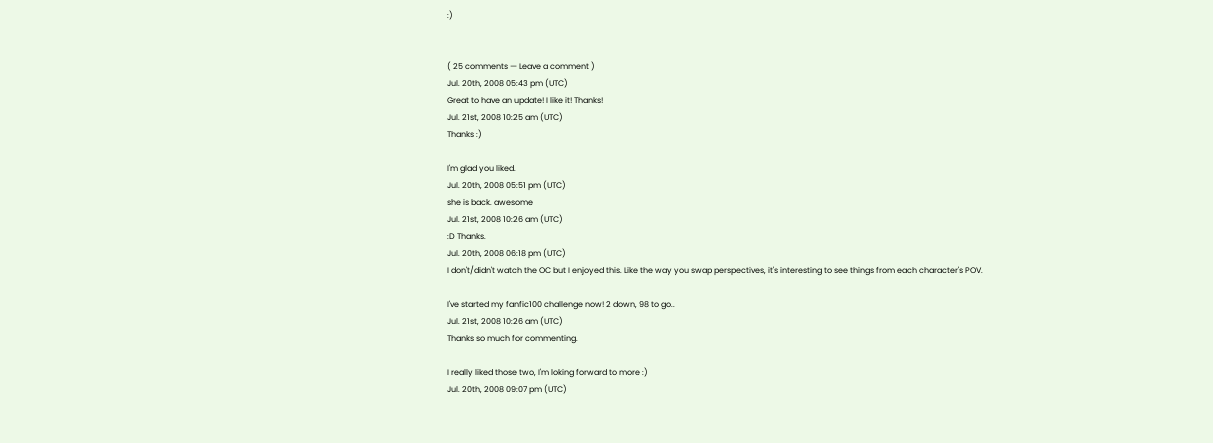:)


( 25 comments — Leave a comment )
Jul. 20th, 2008 05:43 pm (UTC)
Great to have an update! I like it! Thanks!
Jul. 21st, 2008 10:25 am (UTC)
Thanks :)

I'm glad you liked.
Jul. 20th, 2008 05:51 pm (UTC)
she is back. awesome
Jul. 21st, 2008 10:26 am (UTC)
:D Thanks.
Jul. 20th, 2008 06:18 pm (UTC)
I don't/didn't watch the OC but I enjoyed this. Like the way you swap perspectives, it's interesting to see things from each character's POV.

I've started my fanfic100 challenge now! 2 down, 98 to go..
Jul. 21st, 2008 10:26 am (UTC)
Thanks so much for commenting.

I really liked those two, I'm loking forward to more :)
Jul. 20th, 2008 09:07 pm (UTC)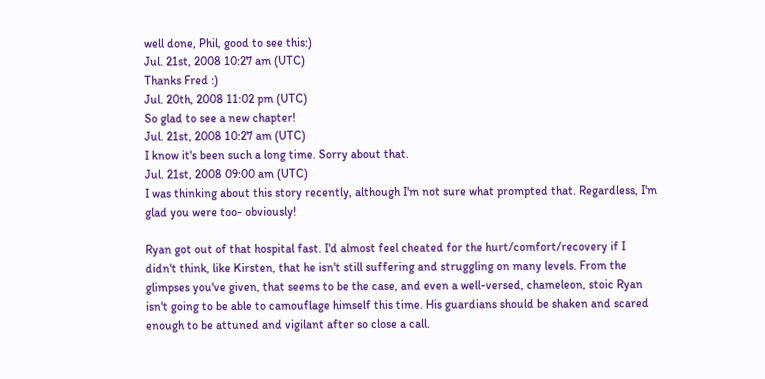well done, Phil, good to see this:)
Jul. 21st, 2008 10:27 am (UTC)
Thanks Fred :)
Jul. 20th, 2008 11:02 pm (UTC)
So glad to see a new chapter!
Jul. 21st, 2008 10:27 am (UTC)
I know it's been such a long time. Sorry about that.
Jul. 21st, 2008 09:00 am (UTC)
I was thinking about this story recently, although I'm not sure what prompted that. Regardless, I'm glad you were too- obviously!

Ryan got out of that hospital fast. I'd almost feel cheated for the hurt/comfort/recovery if I didn't think, like Kirsten, that he isn't still suffering and struggling on many levels. From the glimpses you've given, that seems to be the case, and even a well-versed, chameleon, stoic Ryan isn't going to be able to camouflage himself this time. His guardians should be shaken and scared enough to be attuned and vigilant after so close a call.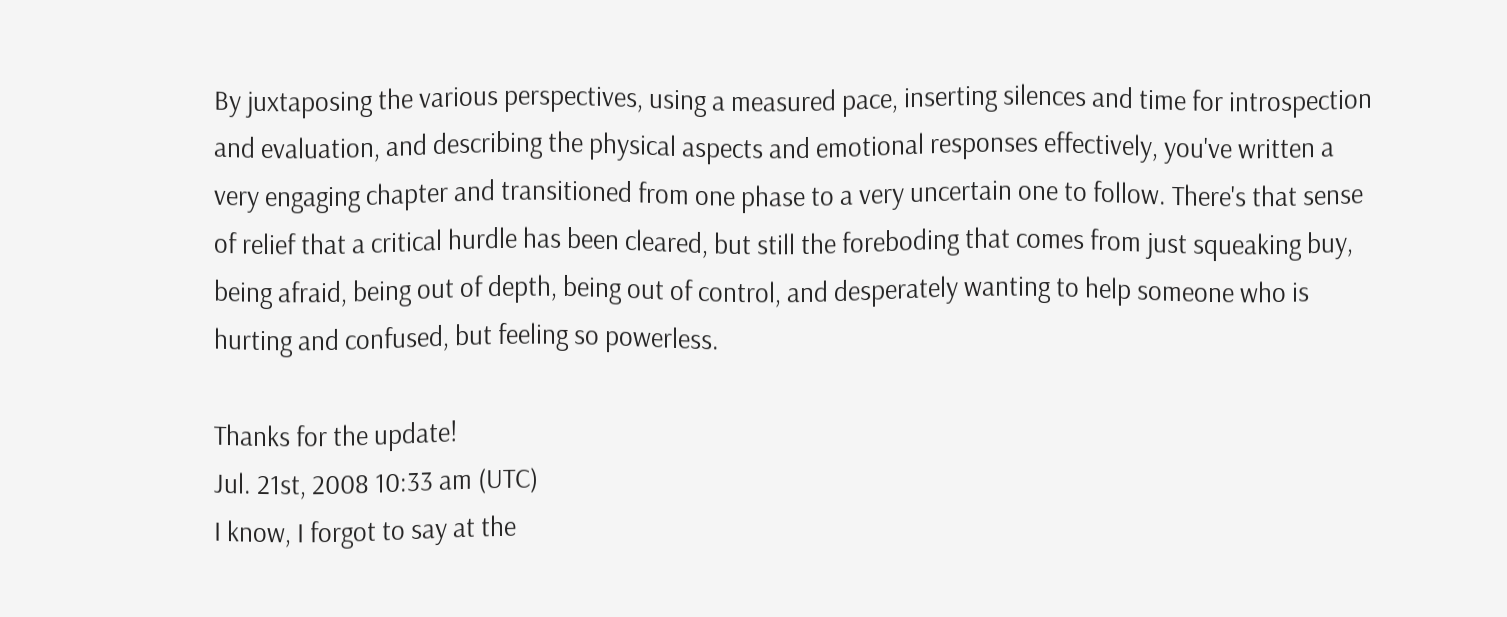By juxtaposing the various perspectives, using a measured pace, inserting silences and time for introspection and evaluation, and describing the physical aspects and emotional responses effectively, you've written a very engaging chapter and transitioned from one phase to a very uncertain one to follow. There's that sense of relief that a critical hurdle has been cleared, but still the foreboding that comes from just squeaking buy, being afraid, being out of depth, being out of control, and desperately wanting to help someone who is hurting and confused, but feeling so powerless.

Thanks for the update!
Jul. 21st, 2008 10:33 am (UTC)
I know, I forgot to say at the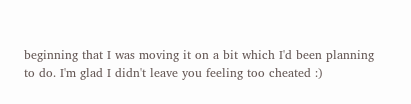beginning that I was moving it on a bit which I'd been planning to do. I'm glad I didn't leave you feeling too cheated :)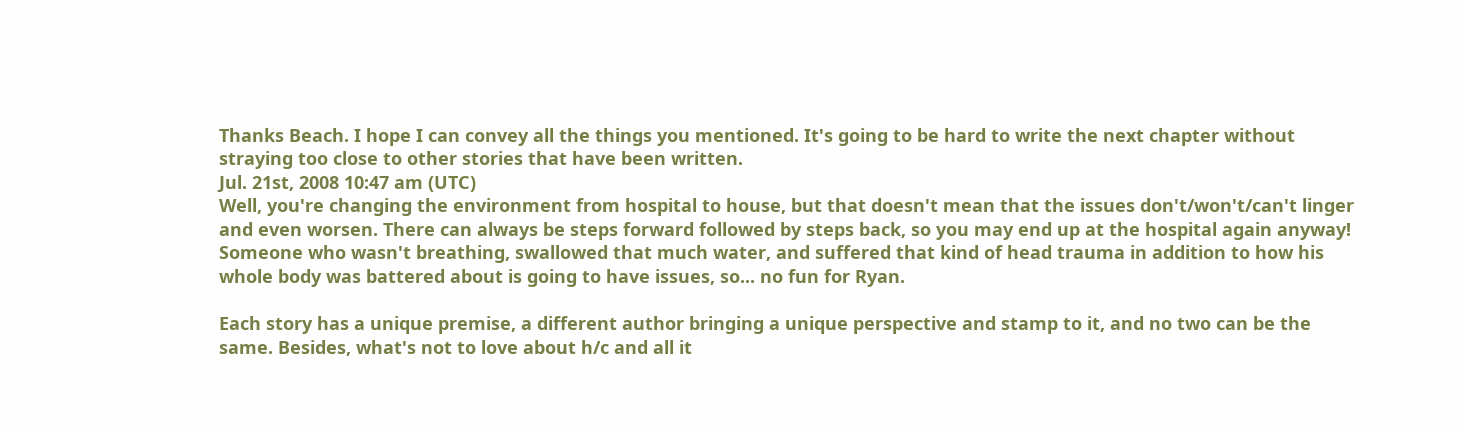Thanks Beach. I hope I can convey all the things you mentioned. It's going to be hard to write the next chapter without straying too close to other stories that have been written.
Jul. 21st, 2008 10:47 am (UTC)
Well, you're changing the environment from hospital to house, but that doesn't mean that the issues don't/won't/can't linger and even worsen. There can always be steps forward followed by steps back, so you may end up at the hospital again anyway! Someone who wasn't breathing, swallowed that much water, and suffered that kind of head trauma in addition to how his whole body was battered about is going to have issues, so... no fun for Ryan.

Each story has a unique premise, a different author bringing a unique perspective and stamp to it, and no two can be the same. Besides, what's not to love about h/c and all it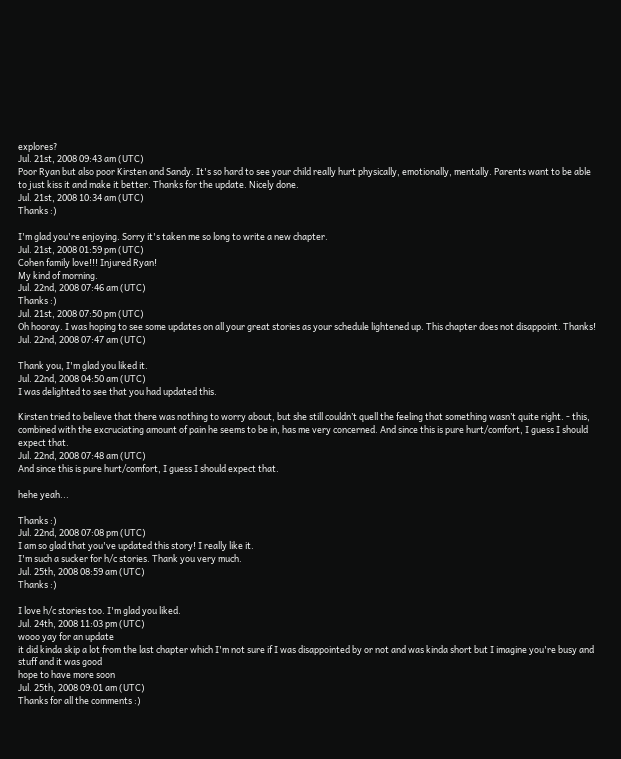explores?
Jul. 21st, 2008 09:43 am (UTC)
Poor Ryan but also poor Kirsten and Sandy. It's so hard to see your child really hurt physically, emotionally, mentally. Parents want to be able to just kiss it and make it better. Thanks for the update. Nicely done.
Jul. 21st, 2008 10:34 am (UTC)
Thanks :)

I'm glad you're enjoying. Sorry it's taken me so long to write a new chapter.
Jul. 21st, 2008 01:59 pm (UTC)
Cohen family love!!! Injured Ryan!
My kind of morning.
Jul. 22nd, 2008 07:46 am (UTC)
Thanks :)
Jul. 21st, 2008 07:50 pm (UTC)
Oh hooray. I was hoping to see some updates on all your great stories as your schedule lightened up. This chapter does not disappoint. Thanks!
Jul. 22nd, 2008 07:47 am (UTC)

Thank you, I'm glad you liked it.
Jul. 22nd, 2008 04:50 am (UTC)
I was delighted to see that you had updated this.

Kirsten tried to believe that there was nothing to worry about, but she still couldn’t quell the feeling that something wasn’t quite right. - this, combined with the excruciating amount of pain he seems to be in, has me very concerned. And since this is pure hurt/comfort, I guess I should expect that.
Jul. 22nd, 2008 07:48 am (UTC)
And since this is pure hurt/comfort, I guess I should expect that.

hehe yeah...

Thanks :)
Jul. 22nd, 2008 07:08 pm (UTC)
I am so glad that you've updated this story! I really like it.
I'm such a sucker for h/c stories. Thank you very much.
Jul. 25th, 2008 08:59 am (UTC)
Thanks :)

I love h/c stories too. I'm glad you liked.
Jul. 24th, 2008 11:03 pm (UTC)
wooo yay for an update
it did kinda skip a lot from the last chapter which I'm not sure if I was disappointed by or not and was kinda short but I imagine you're busy and stuff and it was good
hope to have more soon
Jul. 25th, 2008 09:01 am (UTC)
Thanks for all the comments :)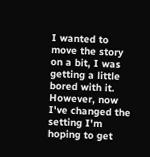I wanted to move the story on a bit, I was getting a little bored with it. However, now I've changed the setting I'm hoping to get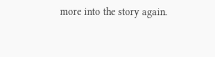more into the story again.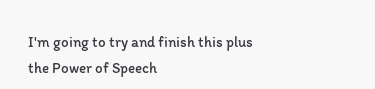I'm going to try and finish this plus the Power of Speech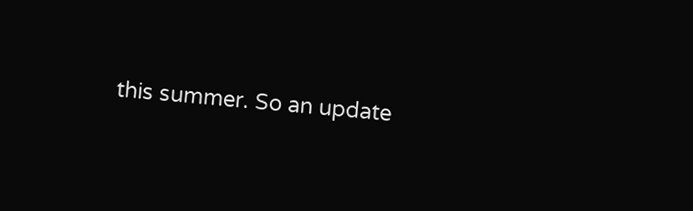this summer. So an update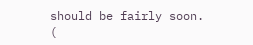should be fairly soon.
(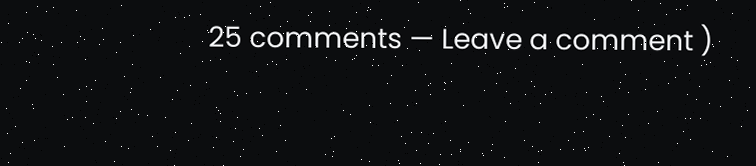25 comments — Leave a comment )